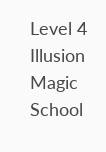Level 4 Illusion
Magic School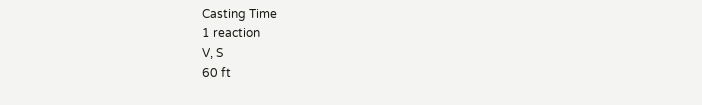Casting Time
1 reaction
V, S
60 ft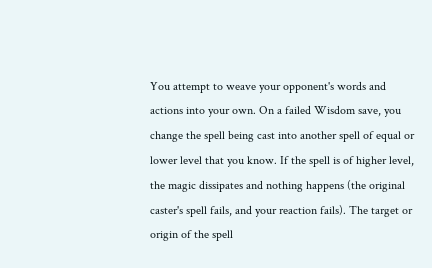You attempt to weave your opponent's words and actions into your own. On a failed Wisdom save, you change the spell being cast into another spell of equal or lower level that you know. If the spell is of higher level, the magic dissipates and nothing happens (the original caster's spell fails, and your reaction fails). The target or origin of the spell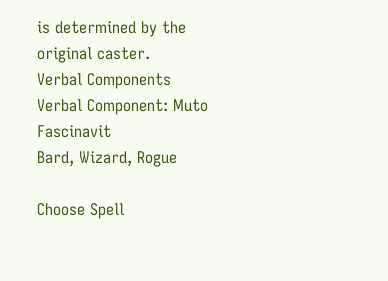is determined by the original caster.
Verbal Components
Verbal Component: Muto Fascinavit
Bard, Wizard, Rogue

Choose Spell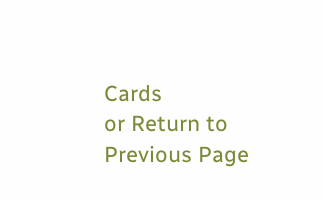Cards
or Return to Previous Page